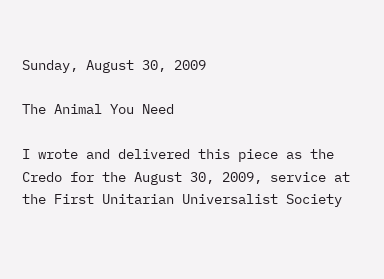Sunday, August 30, 2009

The Animal You Need

I wrote and delivered this piece as the Credo for the August 30, 2009, service at the First Unitarian Universalist Society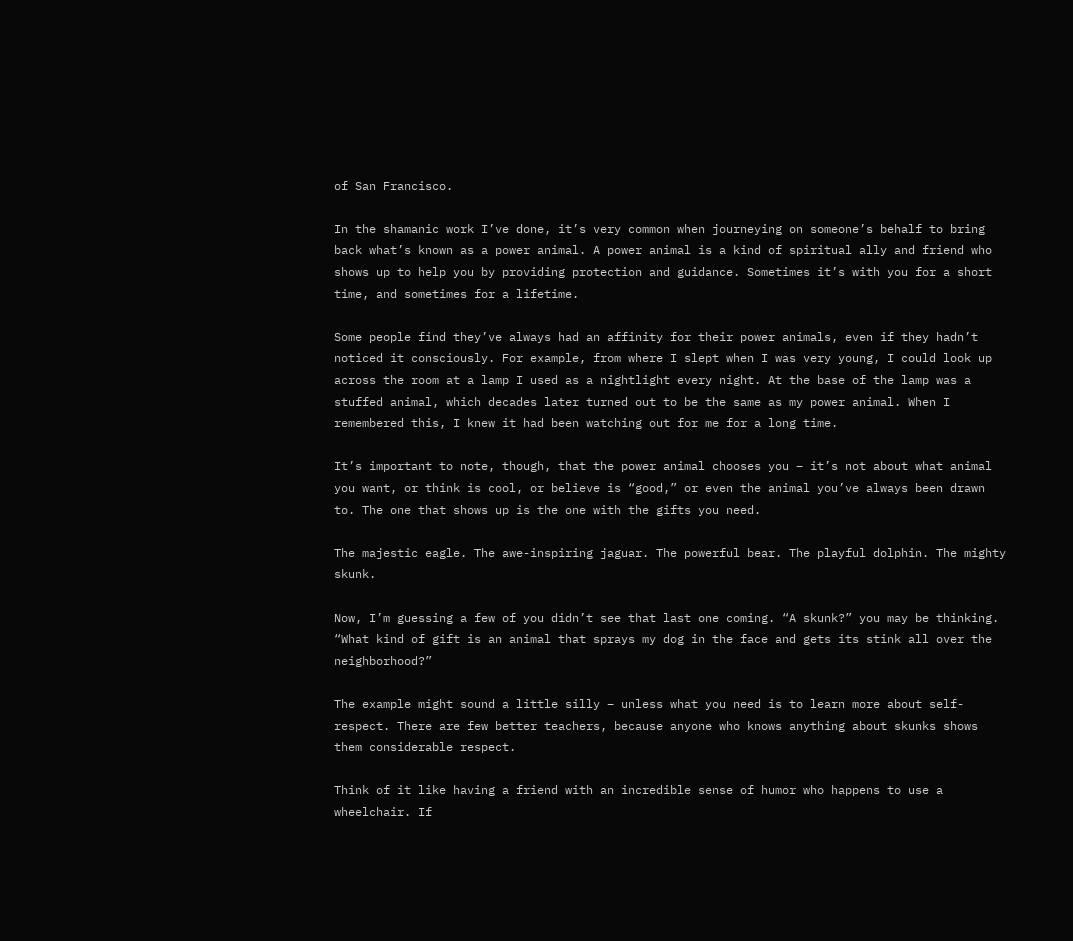of San Francisco.

In the shamanic work I’ve done, it’s very common when journeying on someone’s behalf to bring back what’s known as a power animal. A power animal is a kind of spiritual ally and friend who shows up to help you by providing protection and guidance. Sometimes it’s with you for a short time, and sometimes for a lifetime.

Some people find they’ve always had an affinity for their power animals, even if they hadn’t noticed it consciously. For example, from where I slept when I was very young, I could look up across the room at a lamp I used as a nightlight every night. At the base of the lamp was a stuffed animal, which decades later turned out to be the same as my power animal. When I remembered this, I knew it had been watching out for me for a long time.

It’s important to note, though, that the power animal chooses you – it’s not about what animal you want, or think is cool, or believe is “good,” or even the animal you’ve always been drawn to. The one that shows up is the one with the gifts you need.

The majestic eagle. The awe-inspiring jaguar. The powerful bear. The playful dolphin. The mighty skunk.

Now, I’m guessing a few of you didn’t see that last one coming. “A skunk?” you may be thinking. “What kind of gift is an animal that sprays my dog in the face and gets its stink all over the neighborhood?”

The example might sound a little silly – unless what you need is to learn more about self-respect. There are few better teachers, because anyone who knows anything about skunks shows them considerable respect.

Think of it like having a friend with an incredible sense of humor who happens to use a wheelchair. If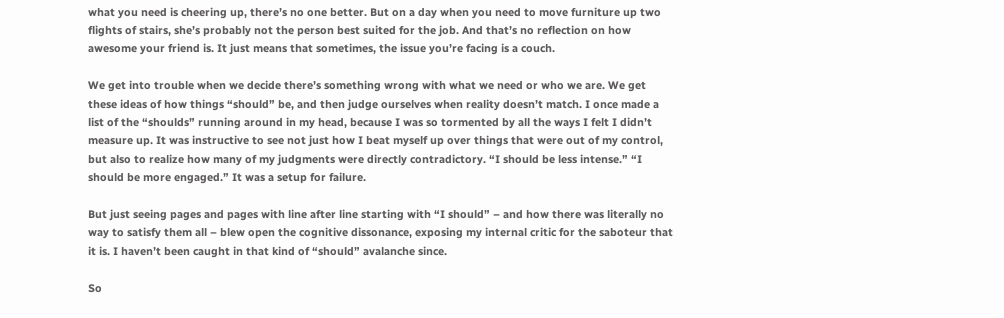what you need is cheering up, there’s no one better. But on a day when you need to move furniture up two flights of stairs, she’s probably not the person best suited for the job. And that’s no reflection on how awesome your friend is. It just means that sometimes, the issue you’re facing is a couch.

We get into trouble when we decide there’s something wrong with what we need or who we are. We get these ideas of how things “should” be, and then judge ourselves when reality doesn’t match. I once made a list of the “shoulds” running around in my head, because I was so tormented by all the ways I felt I didn’t measure up. It was instructive to see not just how I beat myself up over things that were out of my control, but also to realize how many of my judgments were directly contradictory. “I should be less intense.” “I should be more engaged.” It was a setup for failure.

But just seeing pages and pages with line after line starting with “I should” – and how there was literally no way to satisfy them all – blew open the cognitive dissonance, exposing my internal critic for the saboteur that it is. I haven’t been caught in that kind of “should” avalanche since.

So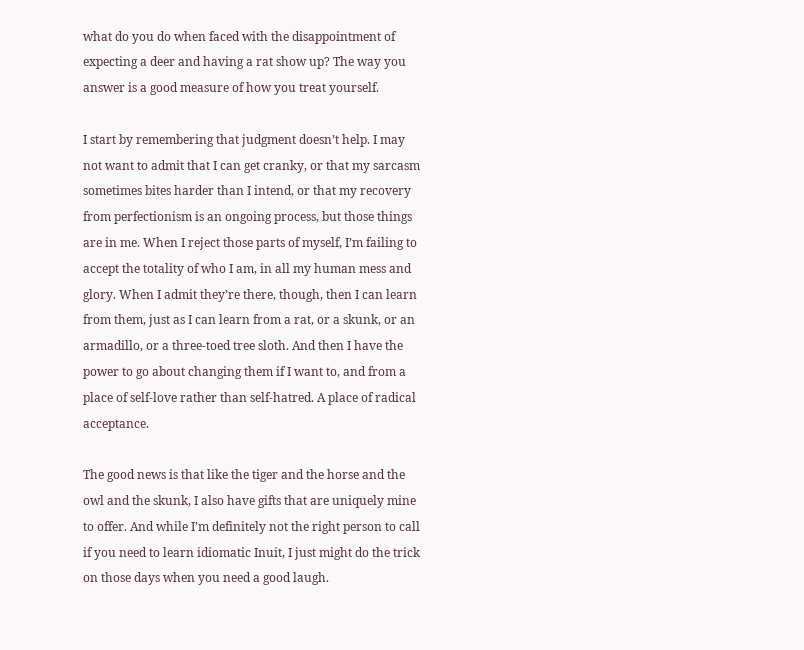what do you do when faced with the disappointment of expecting a deer and having a rat show up? The way you answer is a good measure of how you treat yourself.

I start by remembering that judgment doesn’t help. I may not want to admit that I can get cranky, or that my sarcasm sometimes bites harder than I intend, or that my recovery from perfectionism is an ongoing process, but those things are in me. When I reject those parts of myself, I’m failing to accept the totality of who I am, in all my human mess and glory. When I admit they’re there, though, then I can learn from them, just as I can learn from a rat, or a skunk, or an armadillo, or a three-toed tree sloth. And then I have the power to go about changing them if I want to, and from a place of self-love rather than self-hatred. A place of radical acceptance.

The good news is that like the tiger and the horse and the owl and the skunk, I also have gifts that are uniquely mine to offer. And while I’m definitely not the right person to call if you need to learn idiomatic Inuit, I just might do the trick on those days when you need a good laugh.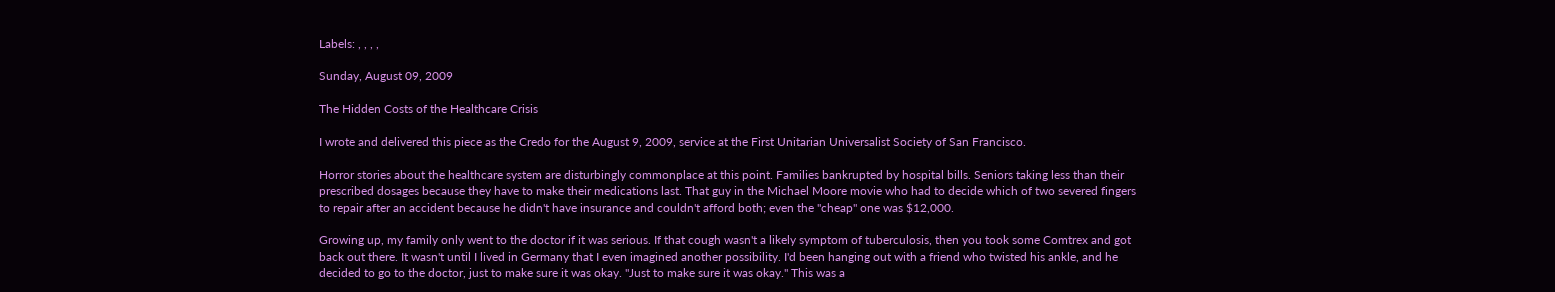Labels: , , , ,

Sunday, August 09, 2009

The Hidden Costs of the Healthcare Crisis

I wrote and delivered this piece as the Credo for the August 9, 2009, service at the First Unitarian Universalist Society of San Francisco.

Horror stories about the healthcare system are disturbingly commonplace at this point. Families bankrupted by hospital bills. Seniors taking less than their prescribed dosages because they have to make their medications last. That guy in the Michael Moore movie who had to decide which of two severed fingers to repair after an accident because he didn't have insurance and couldn't afford both; even the "cheap" one was $12,000.

Growing up, my family only went to the doctor if it was serious. If that cough wasn't a likely symptom of tuberculosis, then you took some Comtrex and got back out there. It wasn't until I lived in Germany that I even imagined another possibility. I'd been hanging out with a friend who twisted his ankle, and he decided to go to the doctor, just to make sure it was okay. "Just to make sure it was okay." This was a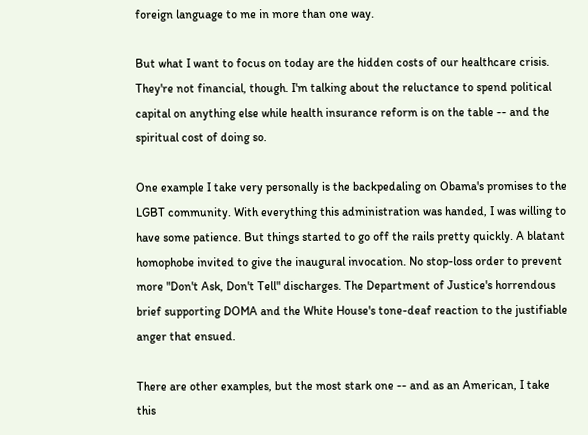foreign language to me in more than one way.

But what I want to focus on today are the hidden costs of our healthcare crisis. They're not financial, though. I'm talking about the reluctance to spend political capital on anything else while health insurance reform is on the table -- and the spiritual cost of doing so.

One example I take very personally is the backpedaling on Obama's promises to the LGBT community. With everything this administration was handed, I was willing to have some patience. But things started to go off the rails pretty quickly. A blatant homophobe invited to give the inaugural invocation. No stop-loss order to prevent more "Don't Ask, Don't Tell" discharges. The Department of Justice's horrendous brief supporting DOMA and the White House's tone-deaf reaction to the justifiable anger that ensued.

There are other examples, but the most stark one -- and as an American, I take this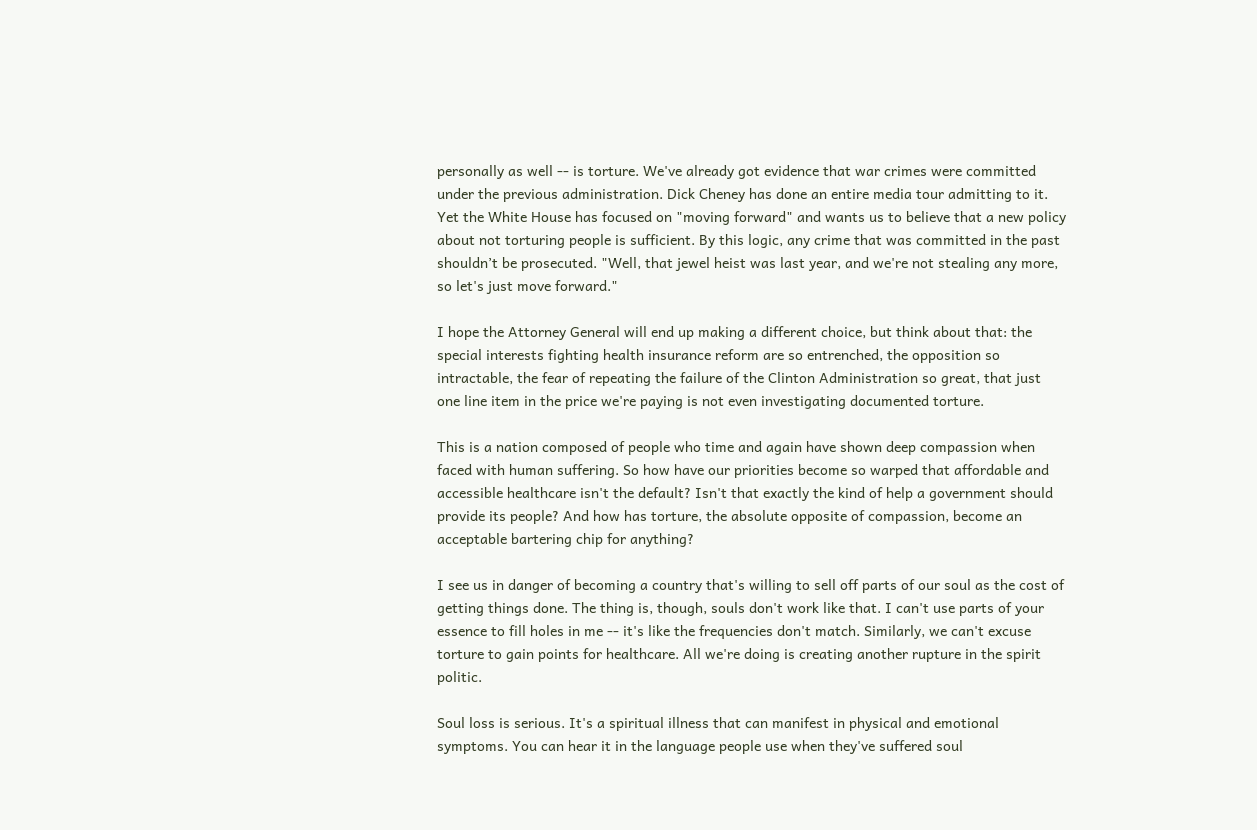personally as well -- is torture. We've already got evidence that war crimes were committed under the previous administration. Dick Cheney has done an entire media tour admitting to it. Yet the White House has focused on "moving forward" and wants us to believe that a new policy about not torturing people is sufficient. By this logic, any crime that was committed in the past shouldn’t be prosecuted. "Well, that jewel heist was last year, and we're not stealing any more, so let's just move forward."

I hope the Attorney General will end up making a different choice, but think about that: the special interests fighting health insurance reform are so entrenched, the opposition so intractable, the fear of repeating the failure of the Clinton Administration so great, that just one line item in the price we're paying is not even investigating documented torture.

This is a nation composed of people who time and again have shown deep compassion when faced with human suffering. So how have our priorities become so warped that affordable and accessible healthcare isn't the default? Isn't that exactly the kind of help a government should provide its people? And how has torture, the absolute opposite of compassion, become an acceptable bartering chip for anything?

I see us in danger of becoming a country that's willing to sell off parts of our soul as the cost of getting things done. The thing is, though, souls don't work like that. I can't use parts of your essence to fill holes in me -- it's like the frequencies don't match. Similarly, we can't excuse torture to gain points for healthcare. All we're doing is creating another rupture in the spirit politic.

Soul loss is serious. It's a spiritual illness that can manifest in physical and emotional symptoms. You can hear it in the language people use when they've suffered soul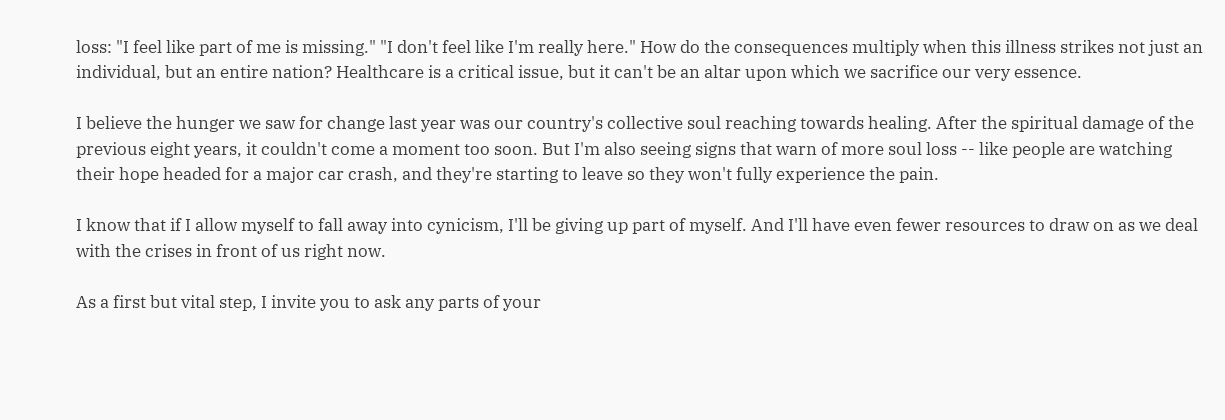loss: "I feel like part of me is missing." "I don't feel like I'm really here." How do the consequences multiply when this illness strikes not just an individual, but an entire nation? Healthcare is a critical issue, but it can't be an altar upon which we sacrifice our very essence.

I believe the hunger we saw for change last year was our country's collective soul reaching towards healing. After the spiritual damage of the previous eight years, it couldn't come a moment too soon. But I'm also seeing signs that warn of more soul loss -- like people are watching their hope headed for a major car crash, and they're starting to leave so they won't fully experience the pain.

I know that if I allow myself to fall away into cynicism, I'll be giving up part of myself. And I'll have even fewer resources to draw on as we deal with the crises in front of us right now.

As a first but vital step, I invite you to ask any parts of your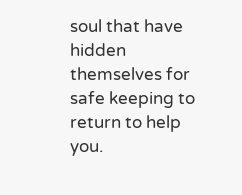soul that have hidden themselves for safe keeping to return to help you.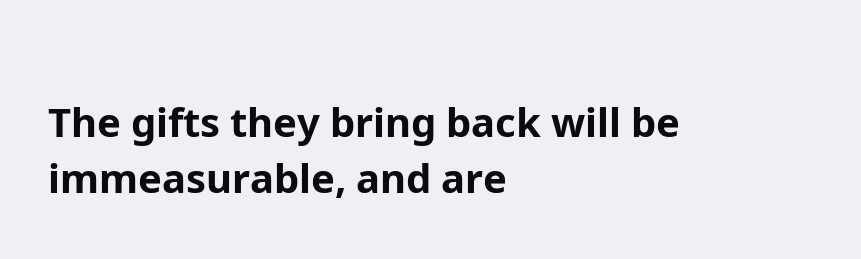The gifts they bring back will be immeasurable, and are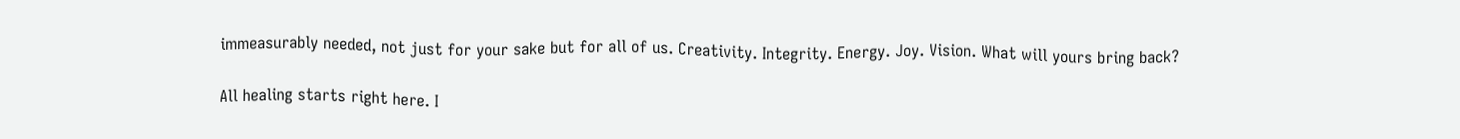immeasurably needed, not just for your sake but for all of us. Creativity. Integrity. Energy. Joy. Vision. What will yours bring back?

All healing starts right here. I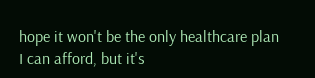hope it won't be the only healthcare plan I can afford, but it's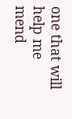one that will help me mend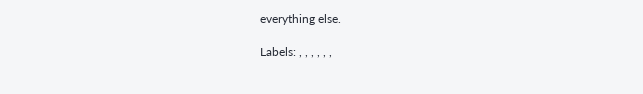everything else.

Labels: , , , , , ,